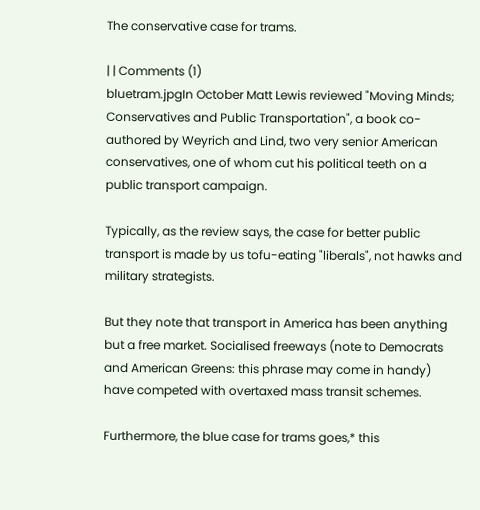The conservative case for trams.

| | Comments (1)
bluetram.jpgIn October Matt Lewis reviewed "Moving Minds; Conservatives and Public Transportation", a book co-authored by Weyrich and Lind, two very senior American conservatives, one of whom cut his political teeth on a public transport campaign.

Typically, as the review says, the case for better public transport is made by us tofu-eating "liberals", not hawks and military strategists.

But they note that transport in America has been anything but a free market. Socialised freeways (note to Democrats and American Greens: this phrase may come in handy) have competed with overtaxed mass transit schemes.

Furthermore, the blue case for trams goes,* this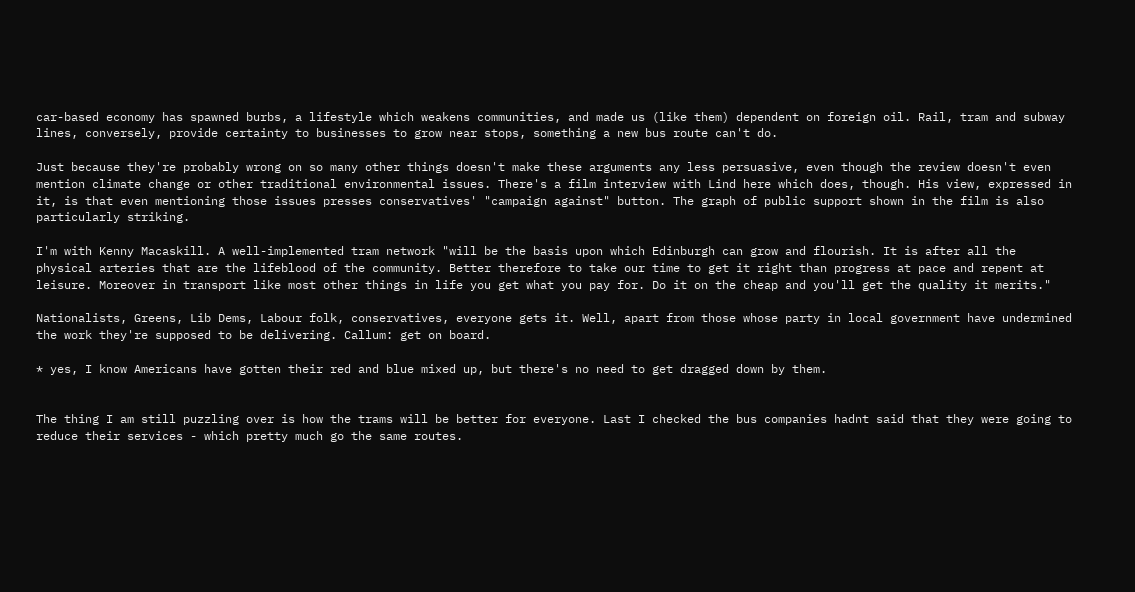car-based economy has spawned burbs, a lifestyle which weakens communities, and made us (like them) dependent on foreign oil. Rail, tram and subway lines, conversely, provide certainty to businesses to grow near stops, something a new bus route can't do.

Just because they're probably wrong on so many other things doesn't make these arguments any less persuasive, even though the review doesn't even mention climate change or other traditional environmental issues. There's a film interview with Lind here which does, though. His view, expressed in it, is that even mentioning those issues presses conservatives' "campaign against" button. The graph of public support shown in the film is also particularly striking.

I'm with Kenny Macaskill. A well-implemented tram network "will be the basis upon which Edinburgh can grow and flourish. It is after all the physical arteries that are the lifeblood of the community. Better therefore to take our time to get it right than progress at pace and repent at leisure. Moreover in transport like most other things in life you get what you pay for. Do it on the cheap and you'll get the quality it merits."

Nationalists, Greens, Lib Dems, Labour folk, conservatives, everyone gets it. Well, apart from those whose party in local government have undermined the work they're supposed to be delivering. Callum: get on board.

* yes, I know Americans have gotten their red and blue mixed up, but there's no need to get dragged down by them.


The thing I am still puzzling over is how the trams will be better for everyone. Last I checked the bus companies hadnt said that they were going to reduce their services - which pretty much go the same routes.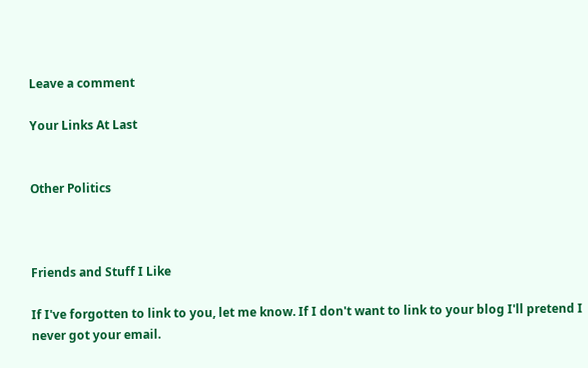Leave a comment

Your Links At Last


Other Politics



Friends and Stuff I Like

If I've forgotten to link to you, let me know. If I don't want to link to your blog I'll pretend I never got your email.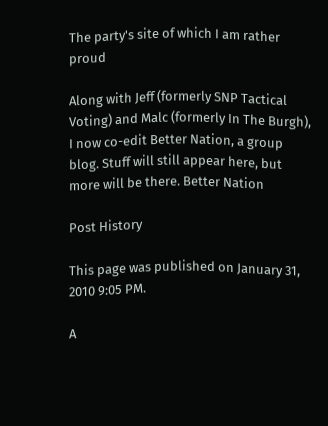The party's site of which I am rather proud

Along with Jeff (formerly SNP Tactical Voting) and Malc (formerly In The Burgh), I now co-edit Better Nation, a group blog. Stuff will still appear here, but more will be there. Better Nation

Post History

This page was published on January 31, 2010 9:05 PM.

A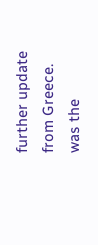further update from Greece. was the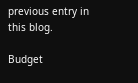previous entry in this blog.

Budget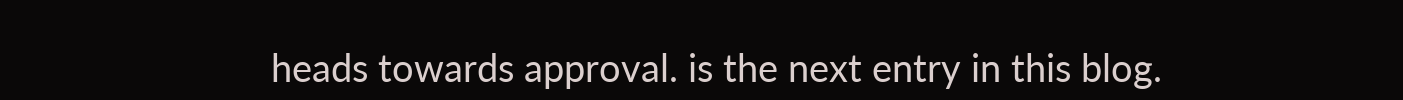heads towards approval. is the next entry in this blog.